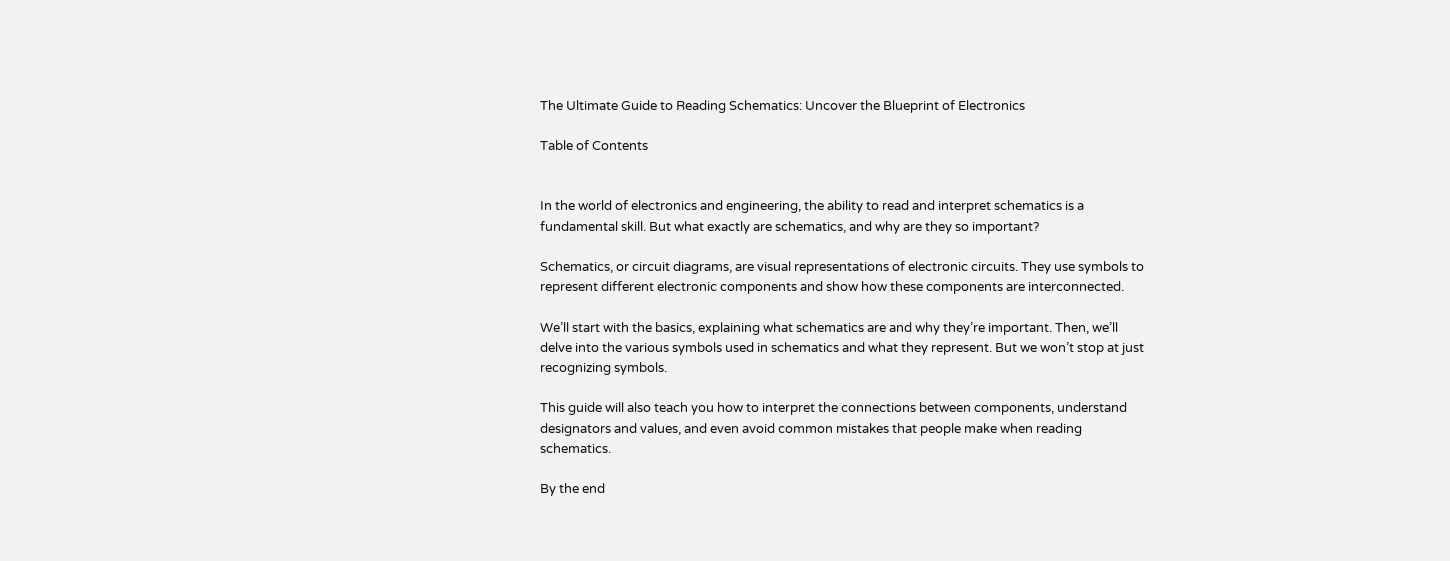The Ultimate Guide to Reading Schematics: Uncover the Blueprint of Electronics

Table of Contents


In the world of electronics and engineering, the ability to read and interpret schematics is a fundamental skill. But what exactly are schematics, and why are they so important?

Schematics, or circuit diagrams, are visual representations of electronic circuits. They use symbols to represent different electronic components and show how these components are interconnected.

We’ll start with the basics, explaining what schematics are and why they’re important. Then, we’ll delve into the various symbols used in schematics and what they represent. But we won’t stop at just recognizing symbols.

This guide will also teach you how to interpret the connections between components, understand designators and values, and even avoid common mistakes that people make when reading schematics.

By the end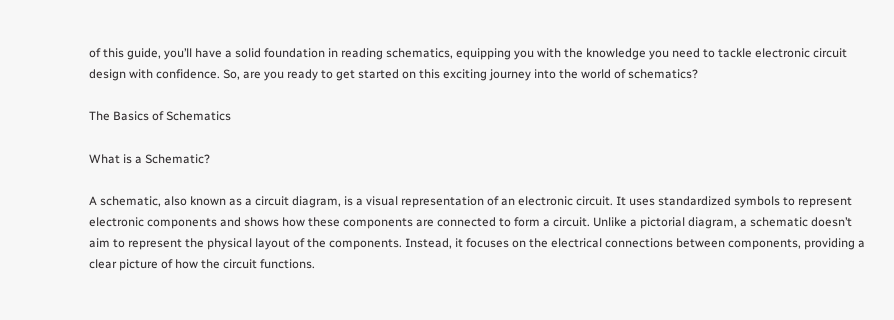of this guide, you’ll have a solid foundation in reading schematics, equipping you with the knowledge you need to tackle electronic circuit design with confidence. So, are you ready to get started on this exciting journey into the world of schematics?

The Basics of Schematics

What is a Schematic?

A schematic, also known as a circuit diagram, is a visual representation of an electronic circuit. It uses standardized symbols to represent electronic components and shows how these components are connected to form a circuit. Unlike a pictorial diagram, a schematic doesn’t aim to represent the physical layout of the components. Instead, it focuses on the electrical connections between components, providing a clear picture of how the circuit functions.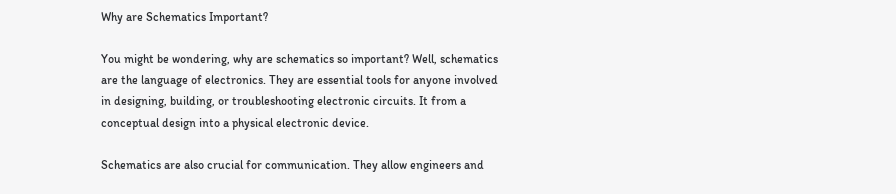Why are Schematics Important?

You might be wondering, why are schematics so important? Well, schematics are the language of electronics. They are essential tools for anyone involved in designing, building, or troubleshooting electronic circuits. It from a conceptual design into a physical electronic device.

Schematics are also crucial for communication. They allow engineers and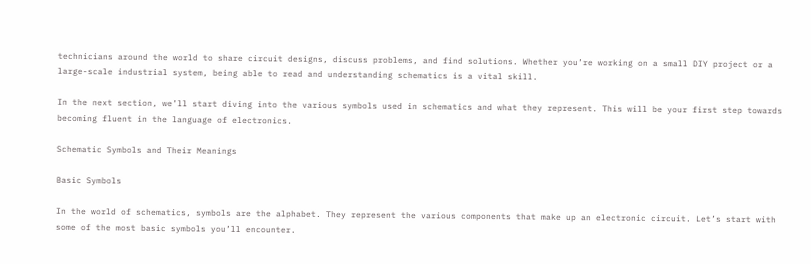technicians around the world to share circuit designs, discuss problems, and find solutions. Whether you’re working on a small DIY project or a large-scale industrial system, being able to read and understanding schematics is a vital skill.

In the next section, we’ll start diving into the various symbols used in schematics and what they represent. This will be your first step towards becoming fluent in the language of electronics.

Schematic Symbols and Their Meanings

Basic Symbols

In the world of schematics, symbols are the alphabet. They represent the various components that make up an electronic circuit. Let’s start with some of the most basic symbols you’ll encounter.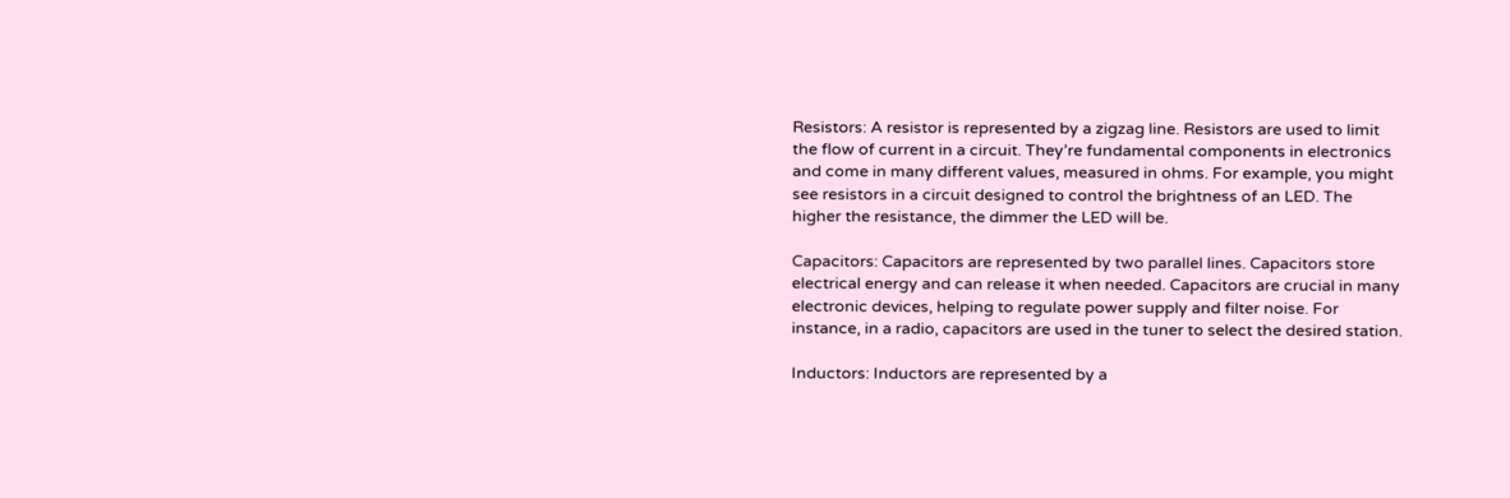Resistors: A resistor is represented by a zigzag line. Resistors are used to limit the flow of current in a circuit. They’re fundamental components in electronics and come in many different values, measured in ohms. For example, you might see resistors in a circuit designed to control the brightness of an LED. The higher the resistance, the dimmer the LED will be.

Capacitors: Capacitors are represented by two parallel lines. Capacitors store electrical energy and can release it when needed. Capacitors are crucial in many electronic devices, helping to regulate power supply and filter noise. For instance, in a radio, capacitors are used in the tuner to select the desired station.

Inductors: Inductors are represented by a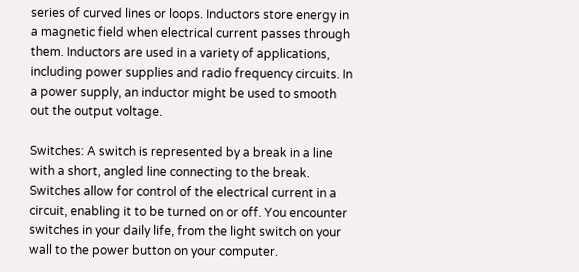series of curved lines or loops. Inductors store energy in a magnetic field when electrical current passes through them. Inductors are used in a variety of applications, including power supplies and radio frequency circuits. In a power supply, an inductor might be used to smooth out the output voltage.

Switches: A switch is represented by a break in a line with a short, angled line connecting to the break. Switches allow for control of the electrical current in a circuit, enabling it to be turned on or off. You encounter switches in your daily life, from the light switch on your wall to the power button on your computer.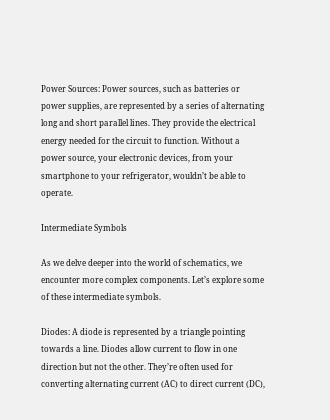Power Sources: Power sources, such as batteries or power supplies, are represented by a series of alternating long and short parallel lines. They provide the electrical energy needed for the circuit to function. Without a power source, your electronic devices, from your smartphone to your refrigerator, wouldn’t be able to operate.

Intermediate Symbols

As we delve deeper into the world of schematics, we encounter more complex components. Let’s explore some of these intermediate symbols.

Diodes: A diode is represented by a triangle pointing towards a line. Diodes allow current to flow in one direction but not the other. They’re often used for converting alternating current (AC) to direct current (DC),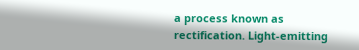a process known as rectification. Light-emitting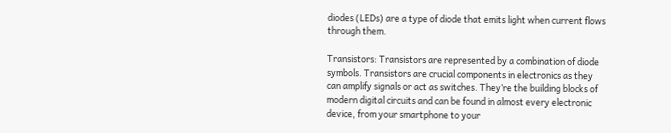diodes (LEDs) are a type of diode that emits light when current flows through them.

Transistors: Transistors are represented by a combination of diode symbols. Transistors are crucial components in electronics as they can amplify signals or act as switches. They’re the building blocks of modern digital circuits and can be found in almost every electronic device, from your smartphone to your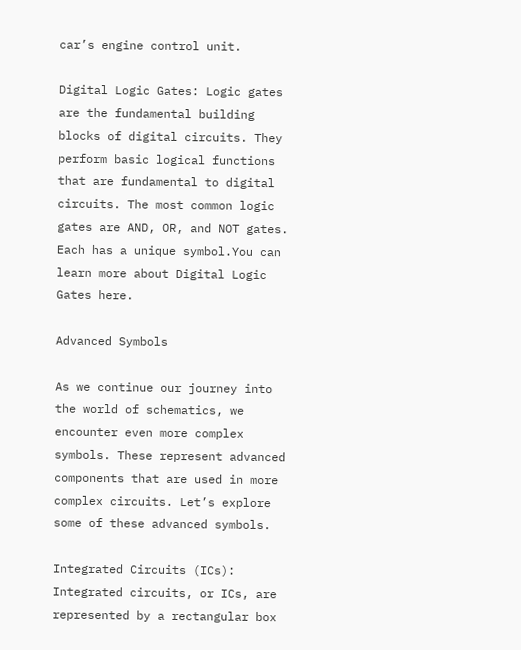car’s engine control unit.

Digital Logic Gates: Logic gates are the fundamental building blocks of digital circuits. They perform basic logical functions that are fundamental to digital circuits. The most common logic gates are AND, OR, and NOT gates. Each has a unique symbol.You can learn more about Digital Logic Gates here.

Advanced Symbols

As we continue our journey into the world of schematics, we encounter even more complex symbols. These represent advanced components that are used in more complex circuits. Let’s explore some of these advanced symbols.

Integrated Circuits (ICs): Integrated circuits, or ICs, are represented by a rectangular box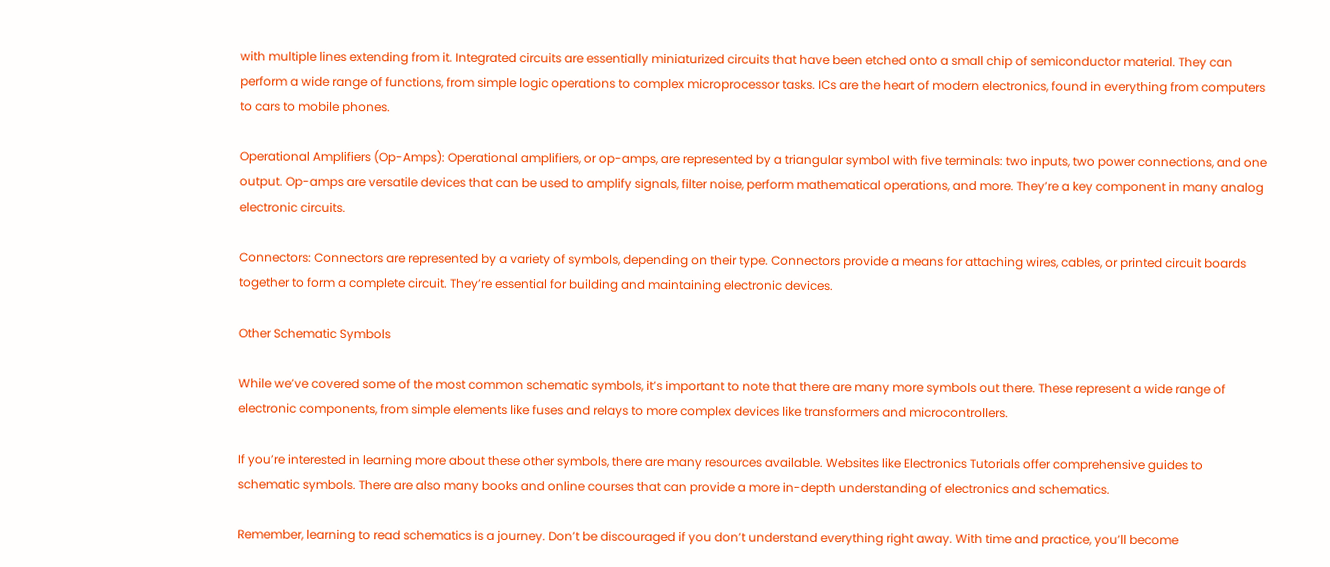with multiple lines extending from it. Integrated circuits are essentially miniaturized circuits that have been etched onto a small chip of semiconductor material. They can perform a wide range of functions, from simple logic operations to complex microprocessor tasks. ICs are the heart of modern electronics, found in everything from computers to cars to mobile phones.

Operational Amplifiers (Op-Amps): Operational amplifiers, or op-amps, are represented by a triangular symbol with five terminals: two inputs, two power connections, and one output. Op-amps are versatile devices that can be used to amplify signals, filter noise, perform mathematical operations, and more. They’re a key component in many analog electronic circuits.

Connectors: Connectors are represented by a variety of symbols, depending on their type. Connectors provide a means for attaching wires, cables, or printed circuit boards together to form a complete circuit. They’re essential for building and maintaining electronic devices.

Other Schematic Symbols

While we’ve covered some of the most common schematic symbols, it’s important to note that there are many more symbols out there. These represent a wide range of electronic components, from simple elements like fuses and relays to more complex devices like transformers and microcontrollers.

If you’re interested in learning more about these other symbols, there are many resources available. Websites like Electronics Tutorials offer comprehensive guides to schematic symbols. There are also many books and online courses that can provide a more in-depth understanding of electronics and schematics.

Remember, learning to read schematics is a journey. Don’t be discouraged if you don’t understand everything right away. With time and practice, you’ll become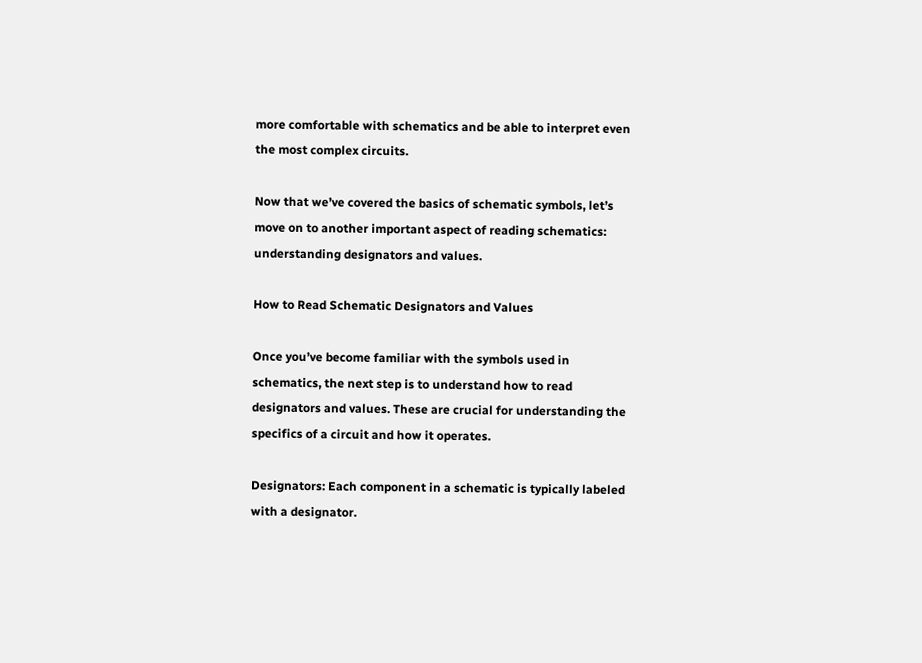more comfortable with schematics and be able to interpret even the most complex circuits.

Now that we’ve covered the basics of schematic symbols, let’s move on to another important aspect of reading schematics: understanding designators and values.

How to Read Schematic Designators and Values

Once you’ve become familiar with the symbols used in schematics, the next step is to understand how to read designators and values. These are crucial for understanding the specifics of a circuit and how it operates.

Designators: Each component in a schematic is typically labeled with a designator.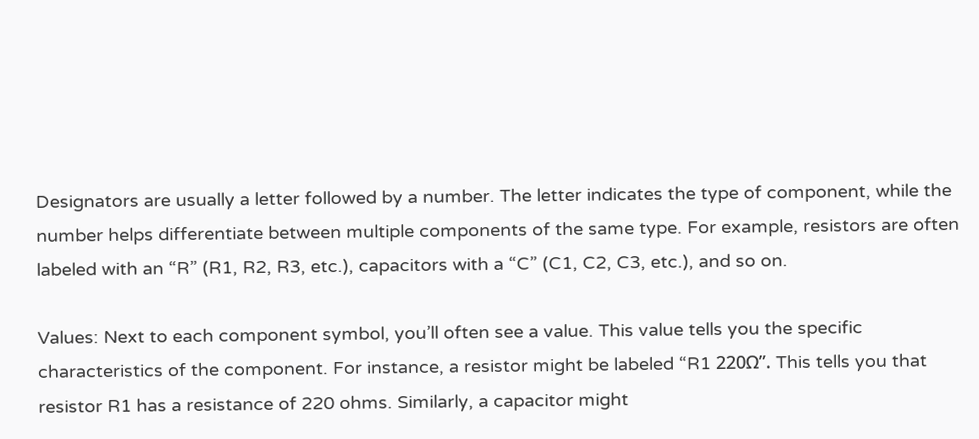Designators are usually a letter followed by a number. The letter indicates the type of component, while the number helps differentiate between multiple components of the same type. For example, resistors are often labeled with an “R” (R1, R2, R3, etc.), capacitors with a “C” (C1, C2, C3, etc.), and so on.

Values: Next to each component symbol, you’ll often see a value. This value tells you the specific characteristics of the component. For instance, a resistor might be labeled “R1 220Ω”. This tells you that resistor R1 has a resistance of 220 ohms. Similarly, a capacitor might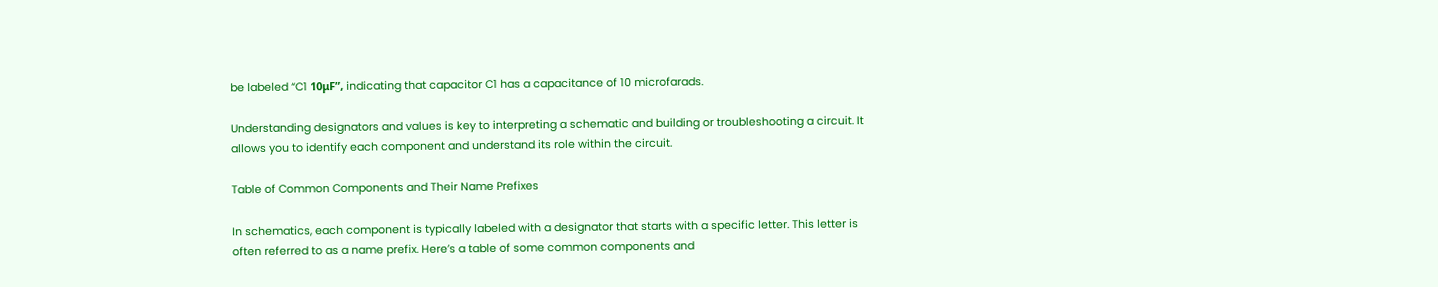be labeled “C1 10μF”, indicating that capacitor C1 has a capacitance of 10 microfarads.

Understanding designators and values is key to interpreting a schematic and building or troubleshooting a circuit. It allows you to identify each component and understand its role within the circuit.

Table of Common Components and Their Name Prefixes

In schematics, each component is typically labeled with a designator that starts with a specific letter. This letter is often referred to as a name prefix. Here’s a table of some common components and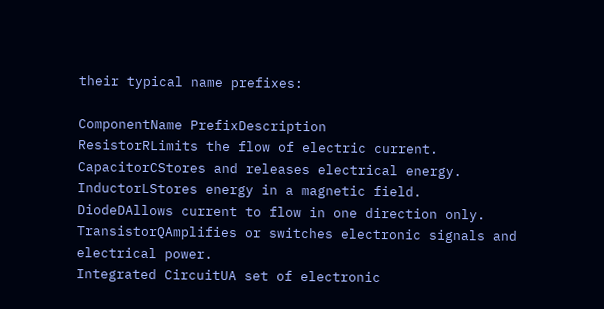their typical name prefixes:

ComponentName PrefixDescription
ResistorRLimits the flow of electric current.
CapacitorCStores and releases electrical energy.
InductorLStores energy in a magnetic field.
DiodeDAllows current to flow in one direction only.
TransistorQAmplifies or switches electronic signals and electrical power.
Integrated CircuitUA set of electronic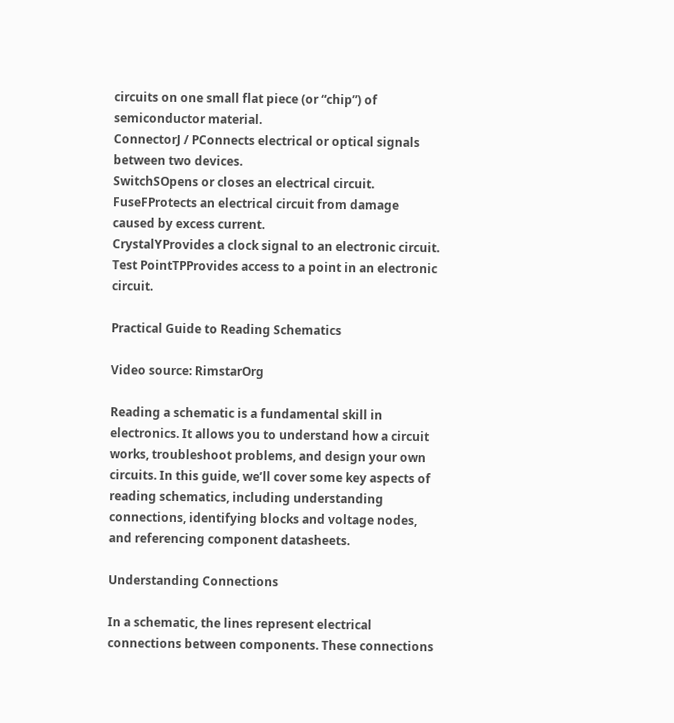circuits on one small flat piece (or “chip”) of semiconductor material.
ConnectorJ / PConnects electrical or optical signals between two devices.
SwitchSOpens or closes an electrical circuit.
FuseFProtects an electrical circuit from damage caused by excess current.
CrystalYProvides a clock signal to an electronic circuit.
Test PointTPProvides access to a point in an electronic circuit.

Practical Guide to Reading Schematics

Video source: RimstarOrg

Reading a schematic is a fundamental skill in electronics. It allows you to understand how a circuit works, troubleshoot problems, and design your own circuits. In this guide, we’ll cover some key aspects of reading schematics, including understanding connections, identifying blocks and voltage nodes, and referencing component datasheets.

Understanding Connections

In a schematic, the lines represent electrical connections between components. These connections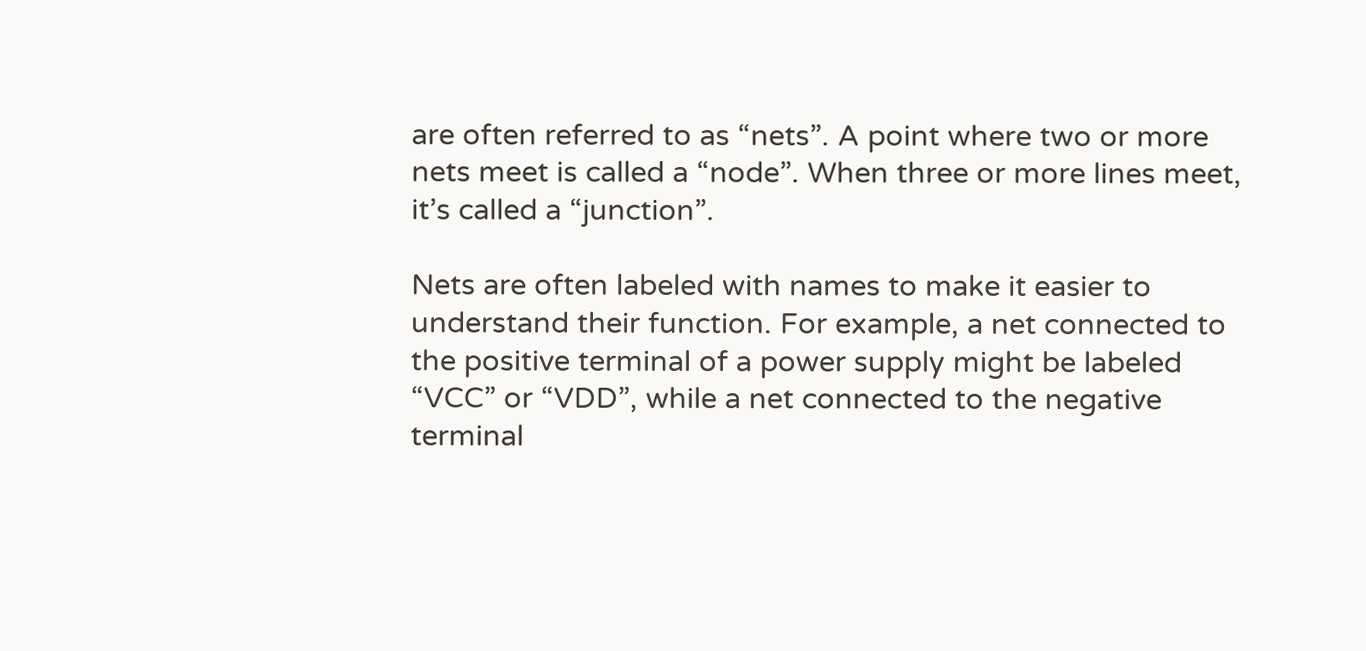are often referred to as “nets”. A point where two or more nets meet is called a “node”. When three or more lines meet, it’s called a “junction”.

Nets are often labeled with names to make it easier to understand their function. For example, a net connected to the positive terminal of a power supply might be labeled “VCC” or “VDD”, while a net connected to the negative terminal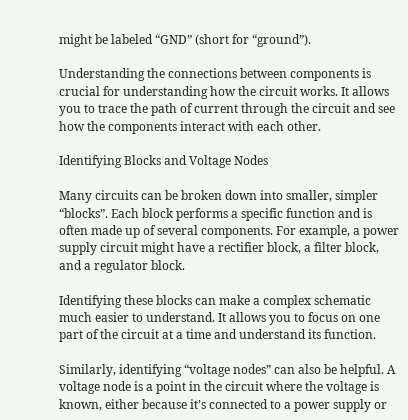might be labeled “GND” (short for “ground”).

Understanding the connections between components is crucial for understanding how the circuit works. It allows you to trace the path of current through the circuit and see how the components interact with each other.

Identifying Blocks and Voltage Nodes

Many circuits can be broken down into smaller, simpler “blocks”. Each block performs a specific function and is often made up of several components. For example, a power supply circuit might have a rectifier block, a filter block, and a regulator block.

Identifying these blocks can make a complex schematic much easier to understand. It allows you to focus on one part of the circuit at a time and understand its function.

Similarly, identifying “voltage nodes” can also be helpful. A voltage node is a point in the circuit where the voltage is known, either because it’s connected to a power supply or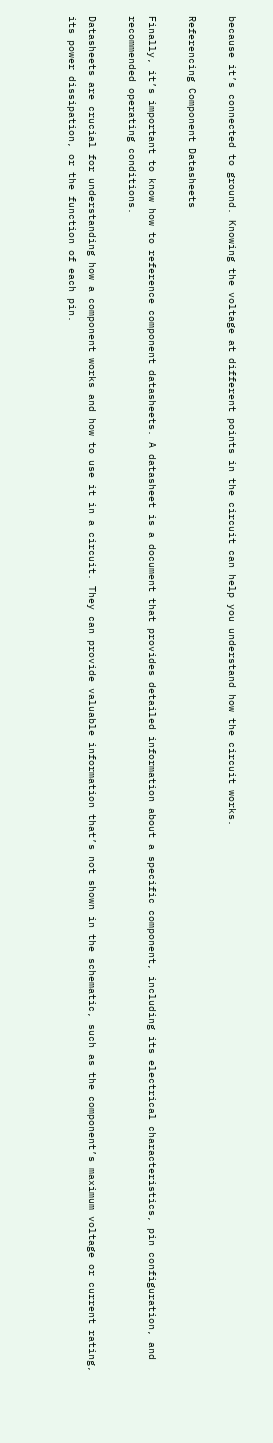because it’s connected to ground. Knowing the voltage at different points in the circuit can help you understand how the circuit works.

Referencing Component Datasheets

Finally, it’s important to know how to reference component datasheets. A datasheet is a document that provides detailed information about a specific component, including its electrical characteristics, pin configuration, and recommended operating conditions.

Datasheets are crucial for understanding how a component works and how to use it in a circuit. They can provide valuable information that’s not shown in the schematic, such as the component’s maximum voltage or current rating, its power dissipation, or the function of each pin.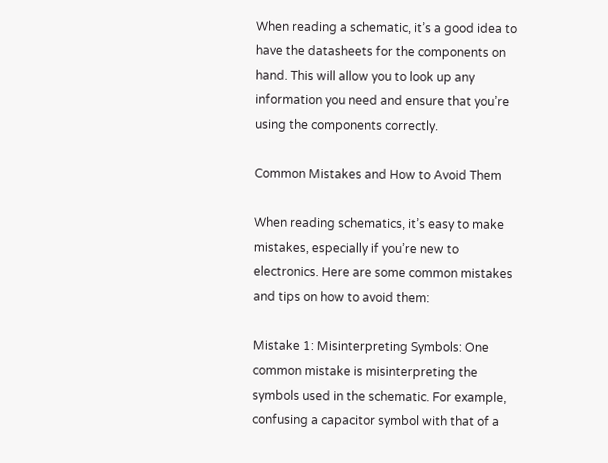When reading a schematic, it’s a good idea to have the datasheets for the components on hand. This will allow you to look up any information you need and ensure that you’re using the components correctly.

Common Mistakes and How to Avoid Them

When reading schematics, it’s easy to make mistakes, especially if you’re new to electronics. Here are some common mistakes and tips on how to avoid them:

Mistake 1: Misinterpreting Symbols: One common mistake is misinterpreting the symbols used in the schematic. For example, confusing a capacitor symbol with that of a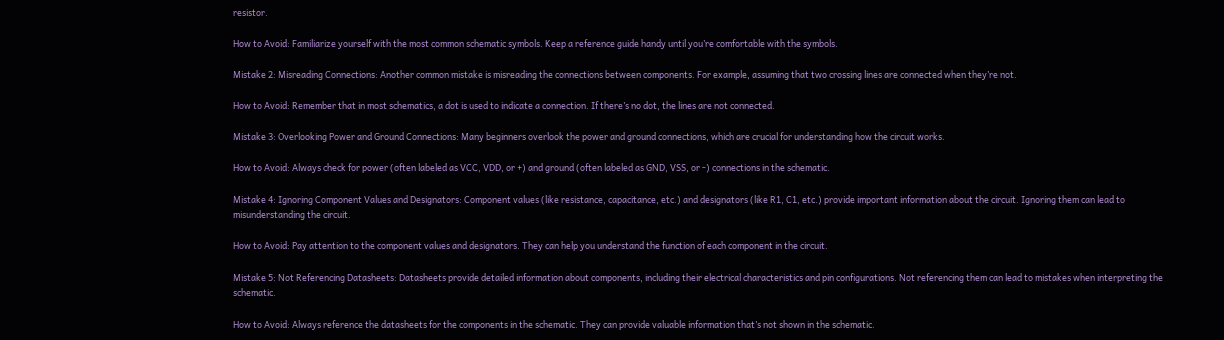resistor.

How to Avoid: Familiarize yourself with the most common schematic symbols. Keep a reference guide handy until you’re comfortable with the symbols.

Mistake 2: Misreading Connections: Another common mistake is misreading the connections between components. For example, assuming that two crossing lines are connected when they’re not.

How to Avoid: Remember that in most schematics, a dot is used to indicate a connection. If there’s no dot, the lines are not connected.

Mistake 3: Overlooking Power and Ground Connections: Many beginners overlook the power and ground connections, which are crucial for understanding how the circuit works.

How to Avoid: Always check for power (often labeled as VCC, VDD, or +) and ground (often labeled as GND, VSS, or -) connections in the schematic.

Mistake 4: Ignoring Component Values and Designators: Component values (like resistance, capacitance, etc.) and designators (like R1, C1, etc.) provide important information about the circuit. Ignoring them can lead to misunderstanding the circuit.

How to Avoid: Pay attention to the component values and designators. They can help you understand the function of each component in the circuit.

Mistake 5: Not Referencing Datasheets: Datasheets provide detailed information about components, including their electrical characteristics and pin configurations. Not referencing them can lead to mistakes when interpreting the schematic.

How to Avoid: Always reference the datasheets for the components in the schematic. They can provide valuable information that’s not shown in the schematic.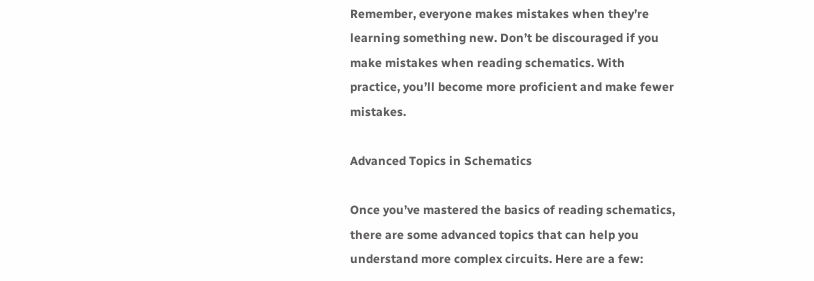Remember, everyone makes mistakes when they’re learning something new. Don’t be discouraged if you make mistakes when reading schematics. With practice, you’ll become more proficient and make fewer mistakes.

Advanced Topics in Schematics

Once you’ve mastered the basics of reading schematics, there are some advanced topics that can help you understand more complex circuits. Here are a few: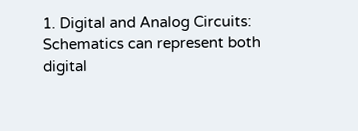1. Digital and Analog Circuits: Schematics can represent both digital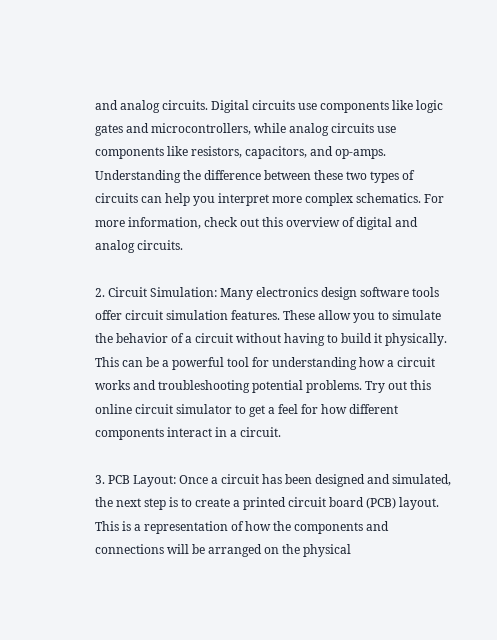and analog circuits. Digital circuits use components like logic gates and microcontrollers, while analog circuits use components like resistors, capacitors, and op-amps. Understanding the difference between these two types of circuits can help you interpret more complex schematics. For more information, check out this overview of digital and analog circuits.

2. Circuit Simulation: Many electronics design software tools offer circuit simulation features. These allow you to simulate the behavior of a circuit without having to build it physically. This can be a powerful tool for understanding how a circuit works and troubleshooting potential problems. Try out this online circuit simulator to get a feel for how different components interact in a circuit.

3. PCB Layout: Once a circuit has been designed and simulated, the next step is to create a printed circuit board (PCB) layout. This is a representation of how the components and connections will be arranged on the physical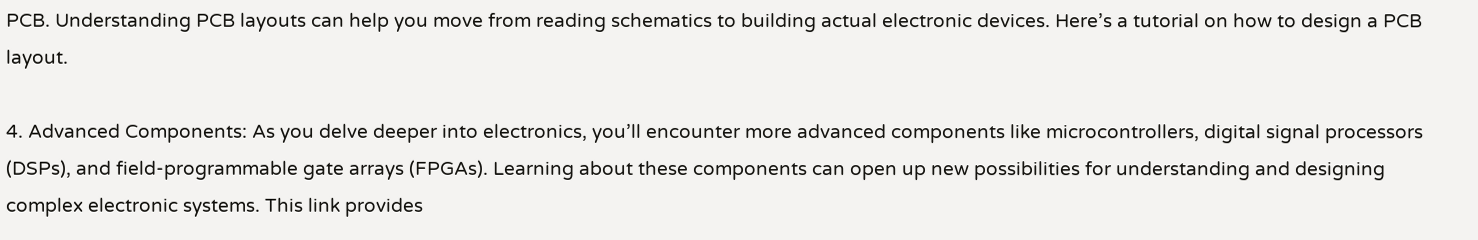PCB. Understanding PCB layouts can help you move from reading schematics to building actual electronic devices. Here’s a tutorial on how to design a PCB layout.

4. Advanced Components: As you delve deeper into electronics, you’ll encounter more advanced components like microcontrollers, digital signal processors (DSPs), and field-programmable gate arrays (FPGAs). Learning about these components can open up new possibilities for understanding and designing complex electronic systems. This link provides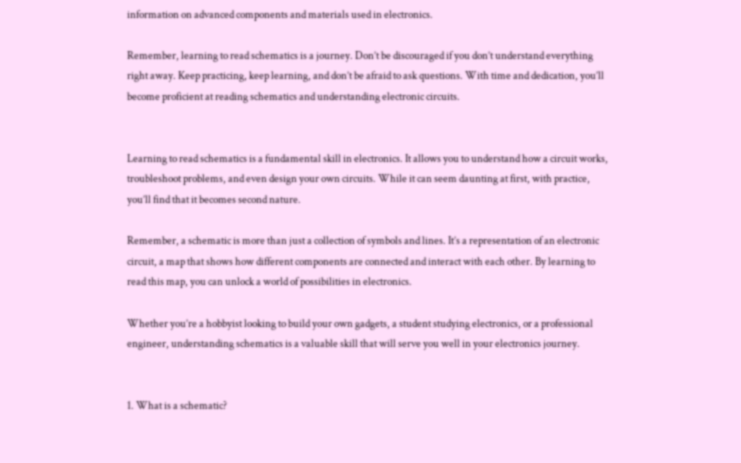information on advanced components and materials used in electronics.

Remember, learning to read schematics is a journey. Don’t be discouraged if you don’t understand everything right away. Keep practicing, keep learning, and don’t be afraid to ask questions. With time and dedication, you’ll become proficient at reading schematics and understanding electronic circuits.


Learning to read schematics is a fundamental skill in electronics. It allows you to understand how a circuit works, troubleshoot problems, and even design your own circuits. While it can seem daunting at first, with practice, you’ll find that it becomes second nature.

Remember, a schematic is more than just a collection of symbols and lines. It’s a representation of an electronic circuit, a map that shows how different components are connected and interact with each other. By learning to read this map, you can unlock a world of possibilities in electronics.

Whether you’re a hobbyist looking to build your own gadgets, a student studying electronics, or a professional engineer, understanding schematics is a valuable skill that will serve you well in your electronics journey.


1. What is a schematic?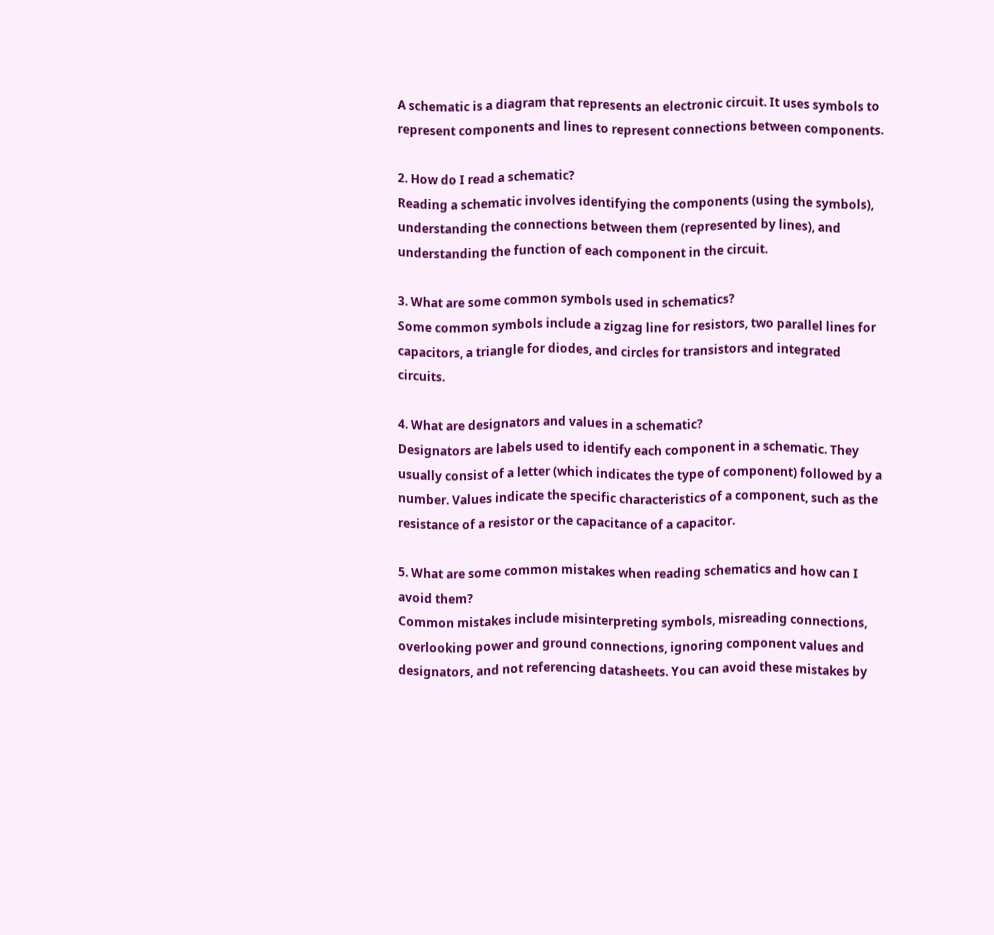A schematic is a diagram that represents an electronic circuit. It uses symbols to represent components and lines to represent connections between components.

2. How do I read a schematic?
Reading a schematic involves identifying the components (using the symbols), understanding the connections between them (represented by lines), and understanding the function of each component in the circuit.

3. What are some common symbols used in schematics?
Some common symbols include a zigzag line for resistors, two parallel lines for capacitors, a triangle for diodes, and circles for transistors and integrated circuits.

4. What are designators and values in a schematic?
Designators are labels used to identify each component in a schematic. They usually consist of a letter (which indicates the type of component) followed by a number. Values indicate the specific characteristics of a component, such as the resistance of a resistor or the capacitance of a capacitor.

5. What are some common mistakes when reading schematics and how can I avoid them?
Common mistakes include misinterpreting symbols, misreading connections, overlooking power and ground connections, ignoring component values and designators, and not referencing datasheets. You can avoid these mistakes by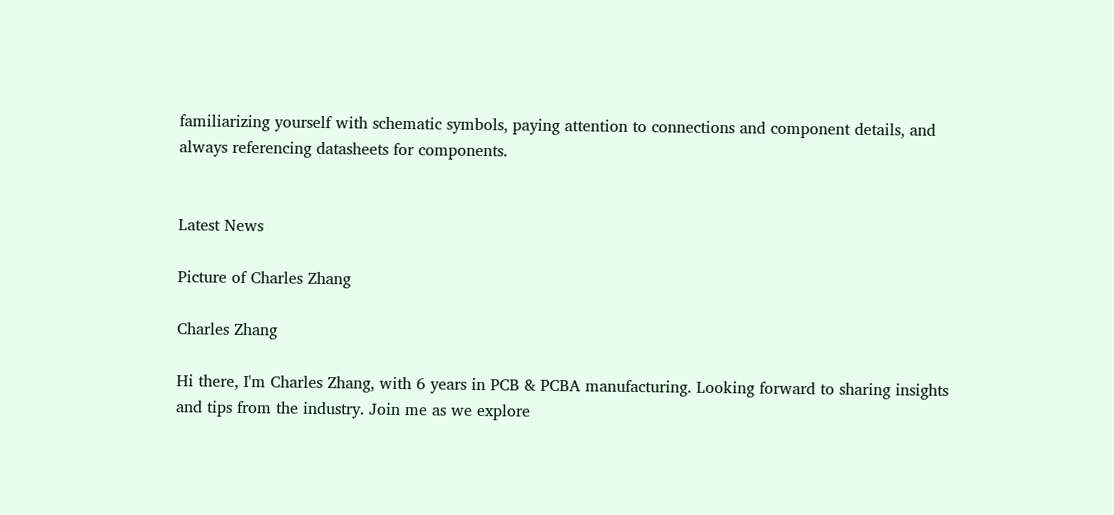familiarizing yourself with schematic symbols, paying attention to connections and component details, and always referencing datasheets for components.


Latest News

Picture of Charles Zhang

Charles Zhang

Hi there, I'm Charles Zhang, with 6 years in PCB & PCBA manufacturing. Looking forward to sharing insights and tips from the industry. Join me as we explore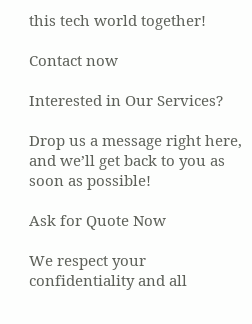this tech world together!

Contact now

Interested in Our Services?

Drop us a message right here, and we’ll get back to you as soon as possible!

Ask for Quote Now

We respect your confidentiality and all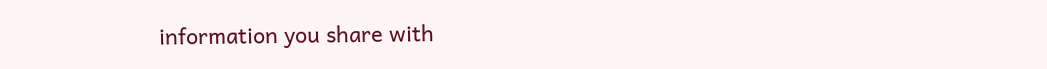information you share with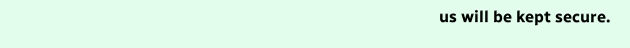us will be kept secure.